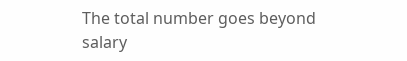The total number goes beyond salary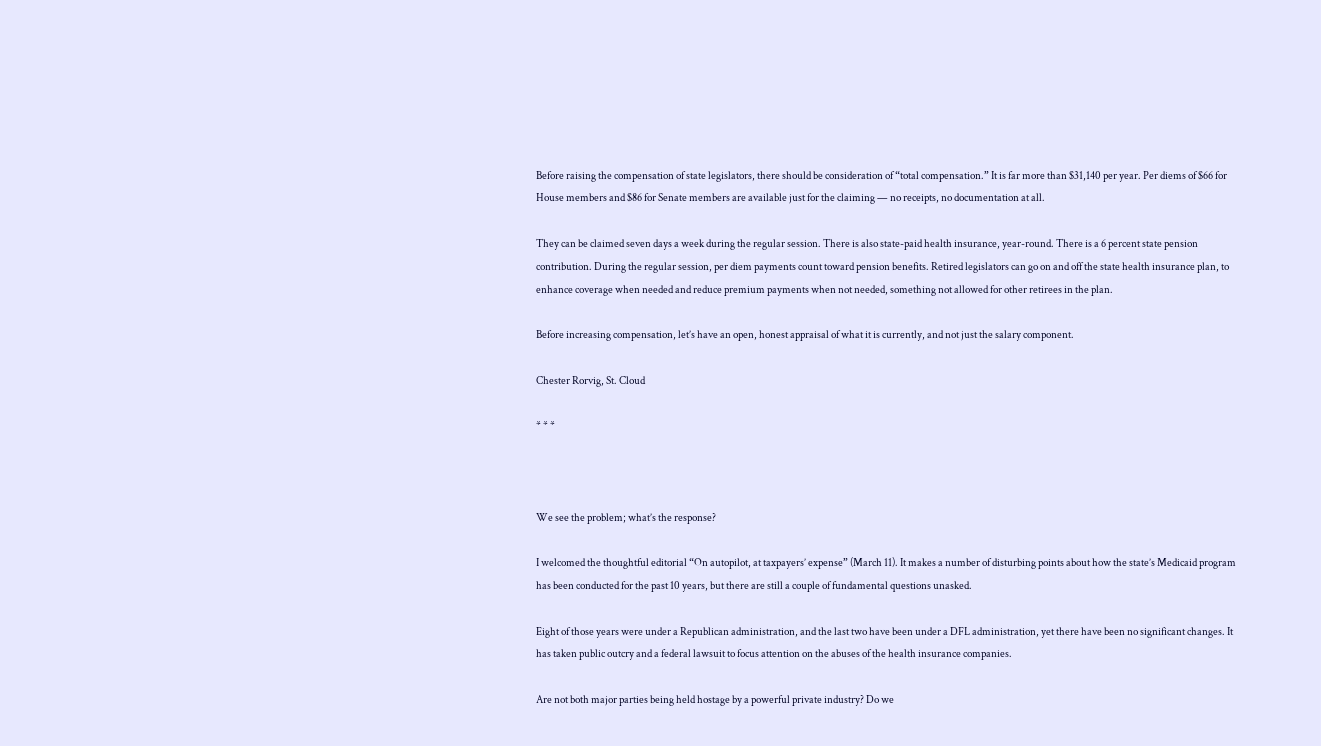Before raising the compensation of state legislators, there should be consideration of “total compensation.” It is far more than $31,140 per year. Per diems of $66 for House members and $86 for Senate members are available just for the claiming — no receipts, no documentation at all.

They can be claimed seven days a week during the regular session. There is also state-paid health insurance, year-round. There is a 6 percent state pension contribution. During the regular session, per diem payments count toward pension benefits. Retired legislators can go on and off the state health insurance plan, to enhance coverage when needed and reduce premium payments when not needed, something not allowed for other retirees in the plan.

Before increasing compensation, let’s have an open, honest appraisal of what it is currently, and not just the salary component.

Chester Rorvig, St. Cloud

* * *



We see the problem; what’s the response?

I welcomed the thoughtful editorial “On autopilot, at taxpayers’ expense” (March 11). It makes a number of disturbing points about how the state’s Medicaid program has been conducted for the past 10 years, but there are still a couple of fundamental questions unasked.

Eight of those years were under a Republican administration, and the last two have been under a DFL administration, yet there have been no significant changes. It has taken public outcry and a federal lawsuit to focus attention on the abuses of the health insurance companies.

Are not both major parties being held hostage by a powerful private industry? Do we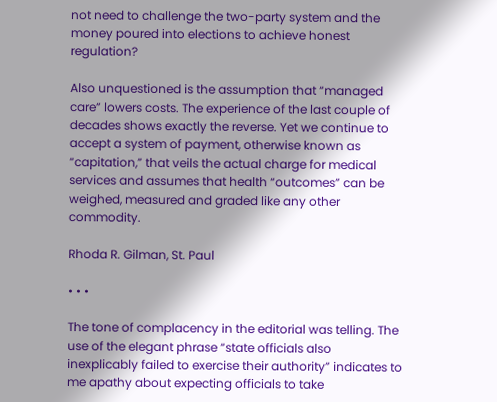not need to challenge the two-party system and the money poured into elections to achieve honest regulation?

Also unquestioned is the assumption that “managed care” lowers costs. The experience of the last couple of decades shows exactly the reverse. Yet we continue to accept a system of payment, otherwise known as “capitation,” that veils the actual charge for medical services and assumes that health “outcomes” can be weighed, measured and graded like any other commodity.

Rhoda R. Gilman, St. Paul

• • •

The tone of complacency in the editorial was telling. The use of the elegant phrase “state officials also inexplicably failed to exercise their authority” indicates to me apathy about expecting officials to take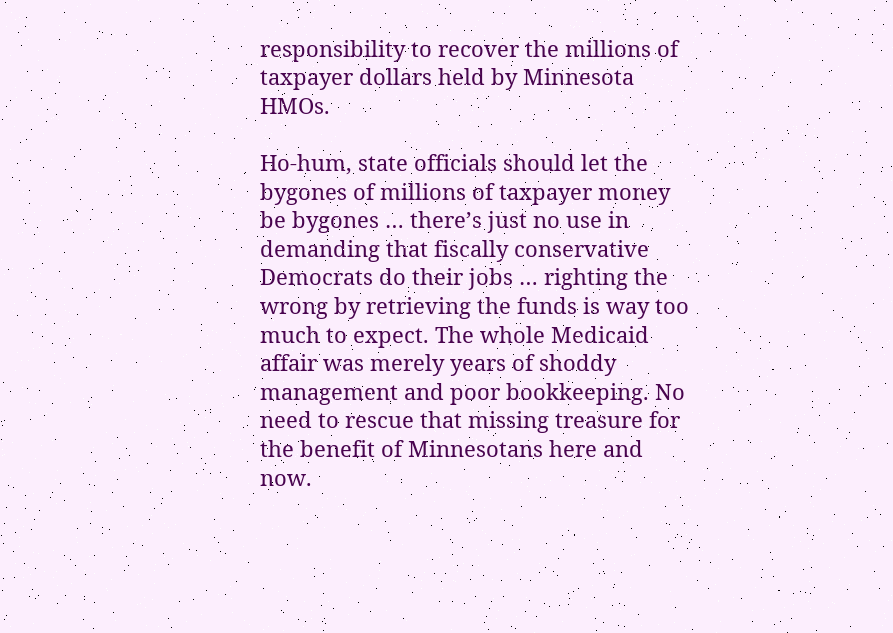responsibility to recover the millions of taxpayer dollars held by Minnesota HMOs.

Ho-hum, state officials should let the bygones of millions of taxpayer money be bygones … there’s just no use in demanding that fiscally conservative Democrats do their jobs … righting the wrong by retrieving the funds is way too much to expect. The whole Medicaid affair was merely years of shoddy management and poor bookkeeping. No need to rescue that missing treasure for the benefit of Minnesotans here and now.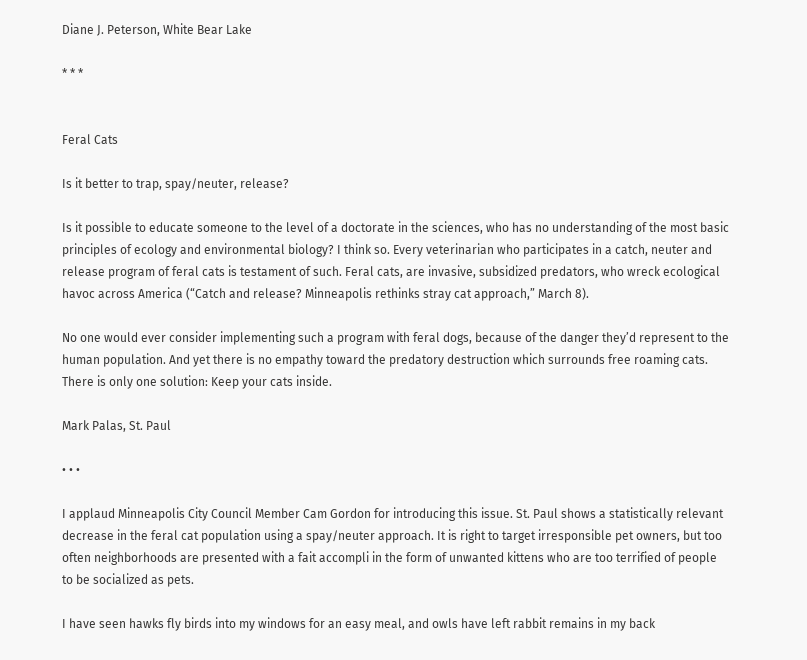Diane J. Peterson, White Bear Lake

* * *


Feral Cats

Is it better to trap, spay/neuter, release?

Is it possible to educate someone to the level of a doctorate in the sciences, who has no understanding of the most basic principles of ecology and environmental biology? I think so. Every veterinarian who participates in a catch, neuter and release program of feral cats is testament of such. Feral cats, are invasive, subsidized predators, who wreck ecological havoc across America (“Catch and release? Minneapolis rethinks stray cat approach,” March 8).

No one would ever consider implementing such a program with feral dogs, because of the danger they’d represent to the human population. And yet there is no empathy toward the predatory destruction which surrounds free roaming cats. There is only one solution: Keep your cats inside.

Mark Palas, St. Paul

• • •

I applaud Minneapolis City Council Member Cam Gordon for introducing this issue. St. Paul shows a statistically relevant decrease in the feral cat population using a spay/neuter approach. It is right to target irresponsible pet owners, but too often neighborhoods are presented with a fait accompli in the form of unwanted kittens who are too terrified of people to be socialized as pets.

I have seen hawks fly birds into my windows for an easy meal, and owls have left rabbit remains in my back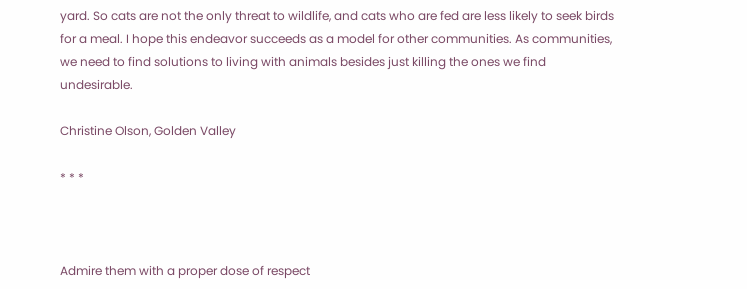yard. So cats are not the only threat to wildlife, and cats who are fed are less likely to seek birds for a meal. I hope this endeavor succeeds as a model for other communities. As communities, we need to find solutions to living with animals besides just killing the ones we find undesirable.

Christine Olson, Golden Valley

* * *



Admire them with a proper dose of respect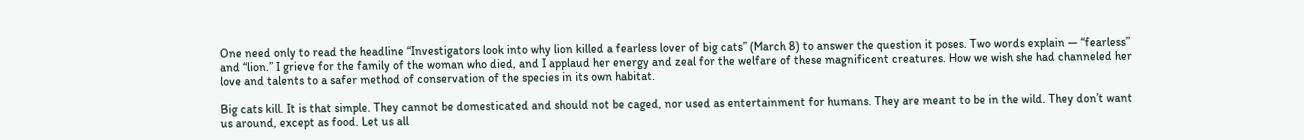One need only to read the headline “Investigators look into why lion killed a fearless lover of big cats” (March 8) to answer the question it poses. Two words explain — “fearless” and “lion.” I grieve for the family of the woman who died, and I applaud her energy and zeal for the welfare of these magnificent creatures. How we wish she had channeled her love and talents to a safer method of conservation of the species in its own habitat.

Big cats kill. It is that simple. They cannot be domesticated and should not be caged, nor used as entertainment for humans. They are meant to be in the wild. They don’t want us around, except as food. Let us all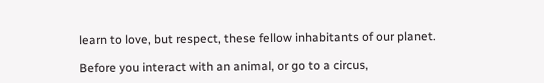learn to love, but respect, these fellow inhabitants of our planet.

Before you interact with an animal, or go to a circus,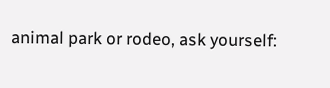animal park or rodeo, ask yourself: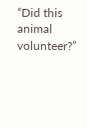“Did this animal volunteer?”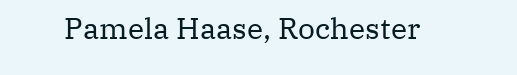Pamela Haase, Rochester